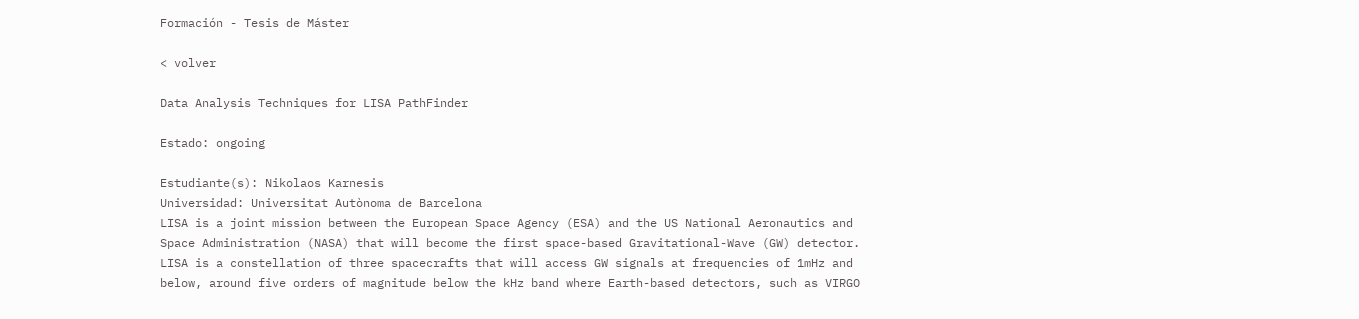Formación - Tesis de Máster

< volver

Data Analysis Techniques for LISA PathFinder

Estado: ongoing

Estudiante(s): Nikolaos Karnesis
Universidad: Universitat Autònoma de Barcelona
LISA is a joint mission between the European Space Agency (ESA) and the US National Aeronautics and Space Administration (NASA) that will become the first space-based Gravitational-Wave (GW) detector. LISA is a constellation of three spacecrafts that will access GW signals at frequencies of 1mHz and below, around five orders of magnitude below the kHz band where Earth-based detectors, such as VIRGO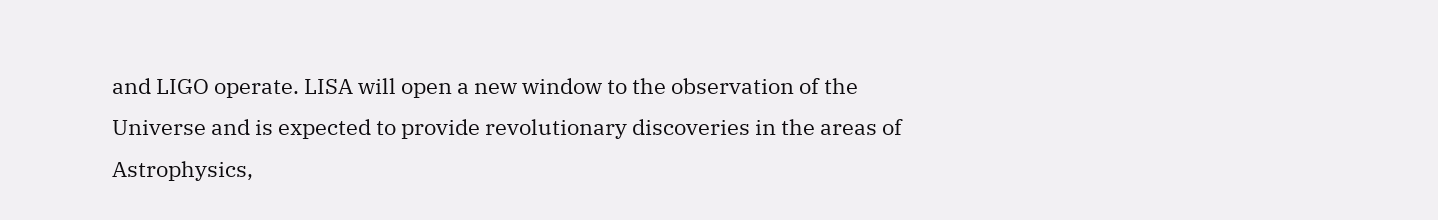and LIGO operate. LISA will open a new window to the observation of the Universe and is expected to provide revolutionary discoveries in the areas of Astrophysics,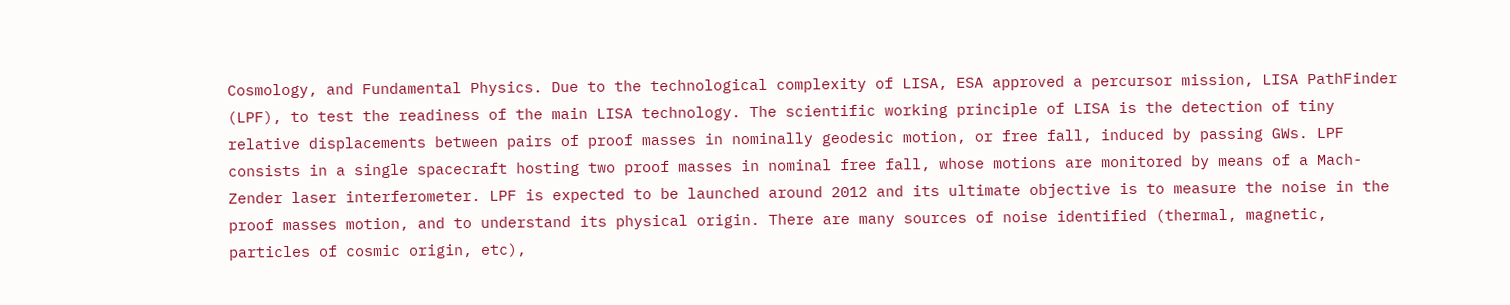Cosmology, and Fundamental Physics. Due to the technological complexity of LISA, ESA approved a percursor mission, LISA PathFinder (LPF), to test the readiness of the main LISA technology. The scientific working principle of LISA is the detection of tiny relative displacements between pairs of proof masses in nominally geodesic motion, or free fall, induced by passing GWs. LPF consists in a single spacecraft hosting two proof masses in nominal free fall, whose motions are monitored by means of a Mach-Zender laser interferometer. LPF is expected to be launched around 2012 and its ultimate objective is to measure the noise in the proof masses motion, and to understand its physical origin. There are many sources of noise identified (thermal, magnetic, particles of cosmic origin, etc),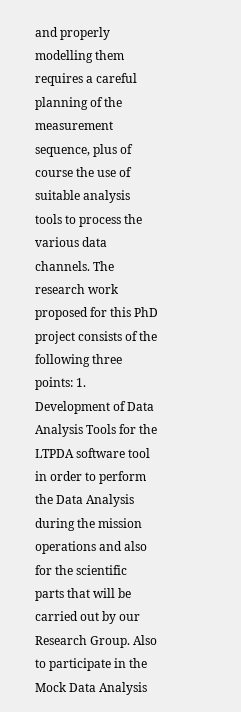and properly modelling them requires a careful planning of the measurement sequence, plus of course the use of suitable analysis tools to process the various data channels. The research work proposed for this PhD project consists of the following three points: 1. Development of Data Analysis Tools for the LTPDA software tool in order to perform the Data Analysis during the mission operations and also for the scientific parts that will be carried out by our Research Group. Also to participate in the Mock Data Analysis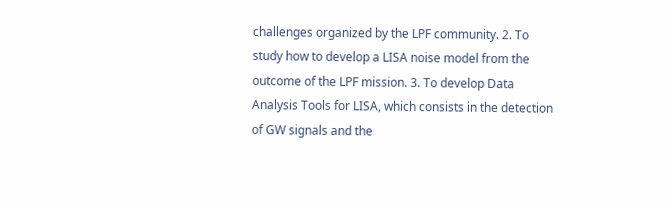challenges organized by the LPF community. 2. To study how to develop a LISA noise model from the outcome of the LPF mission. 3. To develop Data Analysis Tools for LISA, which consists in the detection of GW signals and the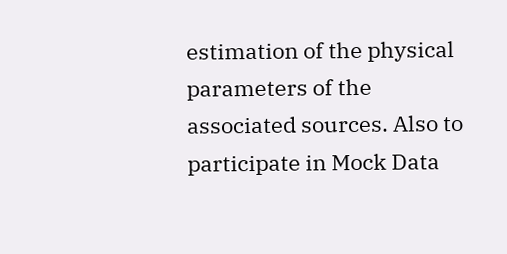estimation of the physical parameters of the associated sources. Also to participate in Mock Data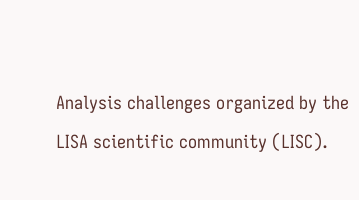Analysis challenges organized by the LISA scientific community (LISC).